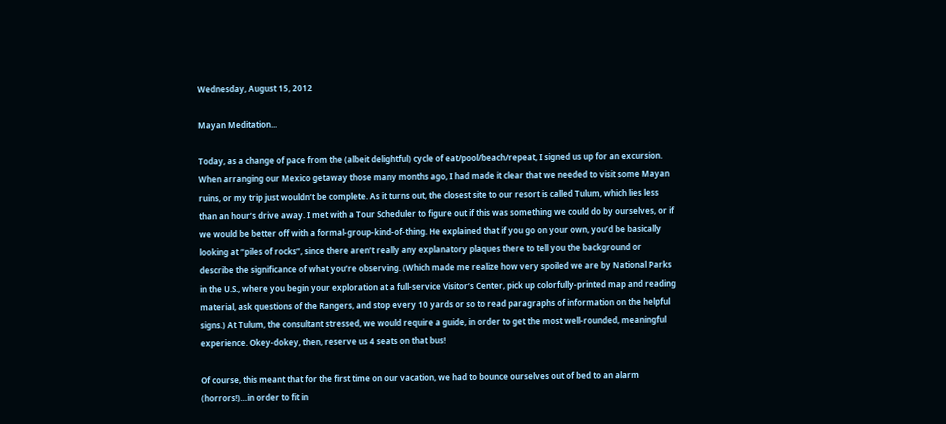Wednesday, August 15, 2012

Mayan Meditation...

Today, as a change of pace from the (albeit delightful) cycle of eat/pool/beach/repeat, I signed us up for an excursion. When arranging our Mexico getaway those many months ago, I had made it clear that we needed to visit some Mayan ruins, or my trip just wouldn’t be complete. As it turns out, the closest site to our resort is called Tulum, which lies less than an hour’s drive away. I met with a Tour Scheduler to figure out if this was something we could do by ourselves, or if we would be better off with a formal-group-kind-of-thing. He explained that if you go on your own, you’d be basically looking at “piles of rocks”, since there aren’t really any explanatory plaques there to tell you the background or describe the significance of what you’re observing. (Which made me realize how very spoiled we are by National Parks in the U.S., where you begin your exploration at a full-service Visitor’s Center, pick up colorfully-printed map and reading material, ask questions of the Rangers, and stop every 10 yards or so to read paragraphs of information on the helpful signs.) At Tulum, the consultant stressed, we would require a guide, in order to get the most well-rounded, meaningful experience. Okey-dokey, then, reserve us 4 seats on that bus!

Of course, this meant that for the first time on our vacation, we had to bounce ourselves out of bed to an alarm (horrors!)…in order to fit in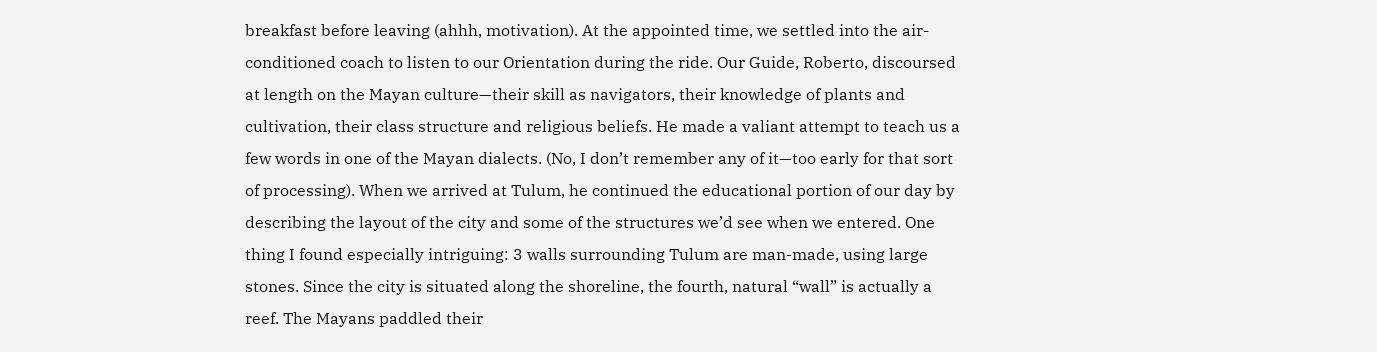breakfast before leaving (ahhh, motivation). At the appointed time, we settled into the air-conditioned coach to listen to our Orientation during the ride. Our Guide, Roberto, discoursed at length on the Mayan culture—their skill as navigators, their knowledge of plants and cultivation, their class structure and religious beliefs. He made a valiant attempt to teach us a few words in one of the Mayan dialects. (No, I don’t remember any of it—too early for that sort of processing). When we arrived at Tulum, he continued the educational portion of our day by describing the layout of the city and some of the structures we’d see when we entered. One thing I found especially intriguing: 3 walls surrounding Tulum are man-made, using large stones. Since the city is situated along the shoreline, the fourth, natural “wall” is actually a reef. The Mayans paddled their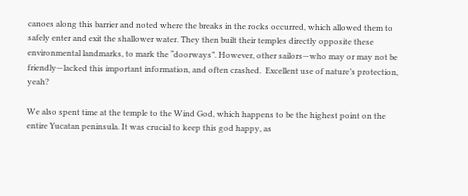canoes along this barrier and noted where the breaks in the rocks occurred, which allowed them to safely enter and exit the shallower water. They then built their temples directly opposite these environmental landmarks, to mark the “doorways”. However, other sailors—who may or may not be friendly—lacked this important information, and often crashed.  Excellent use of nature’s protection, yeah?

We also spent time at the temple to the Wind God, which happens to be the highest point on the entire Yucatan peninsula. It was crucial to keep this god happy, as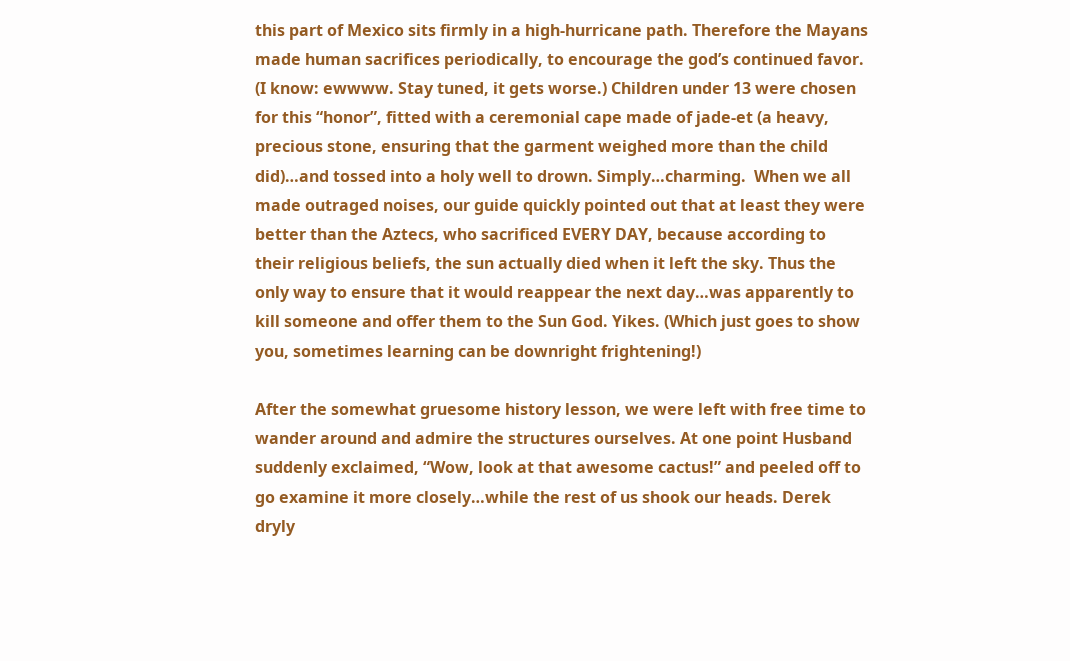this part of Mexico sits firmly in a high-hurricane path. Therefore the Mayans made human sacrifices periodically, to encourage the god’s continued favor. (I know: ewwww. Stay tuned, it gets worse.) Children under 13 were chosen for this “honor”, fitted with a ceremonial cape made of jade-et (a heavy, precious stone, ensuring that the garment weighed more than the child did)…and tossed into a holy well to drown. Simply…charming.  When we all made outraged noises, our guide quickly pointed out that at least they were better than the Aztecs, who sacrificed EVERY DAY, because according to their religious beliefs, the sun actually died when it left the sky. Thus the only way to ensure that it would reappear the next day…was apparently to kill someone and offer them to the Sun God. Yikes. (Which just goes to show you, sometimes learning can be downright frightening!)

After the somewhat gruesome history lesson, we were left with free time to wander around and admire the structures ourselves. At one point Husband suddenly exclaimed, “Wow, look at that awesome cactus!” and peeled off to go examine it more closely…while the rest of us shook our heads. Derek dryly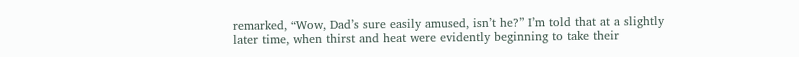remarked, “Wow, Dad’s sure easily amused, isn’t he?” I’m told that at a slightly later time, when thirst and heat were evidently beginning to take their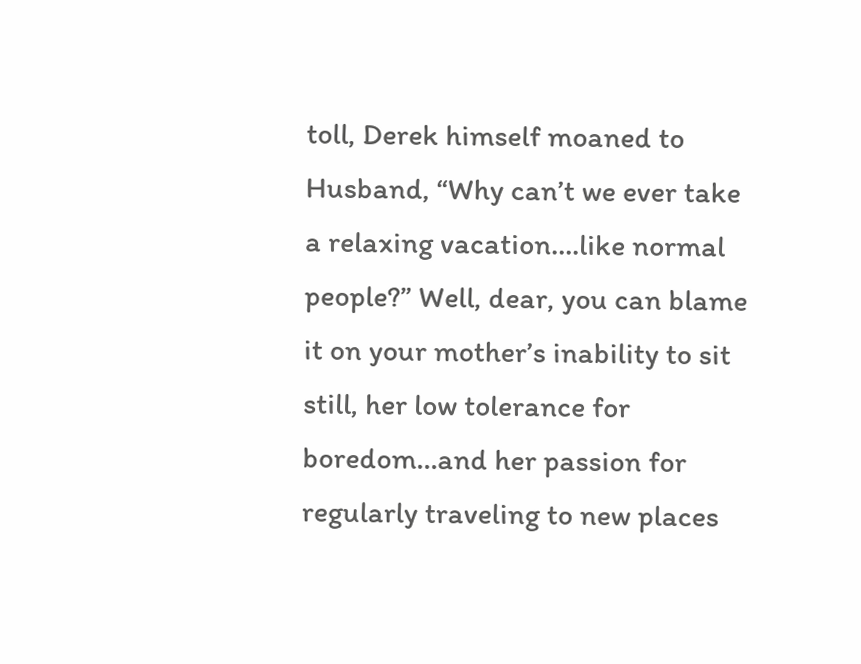toll, Derek himself moaned to Husband, “Why can’t we ever take a relaxing vacation….like normal people?” Well, dear, you can blame it on your mother’s inability to sit still, her low tolerance for boredom…and her passion for regularly traveling to new places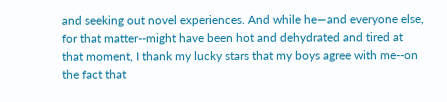and seeking out novel experiences. And while he—and everyone else, for that matter--might have been hot and dehydrated and tired at that moment, I thank my lucky stars that my boys agree with me--on the fact that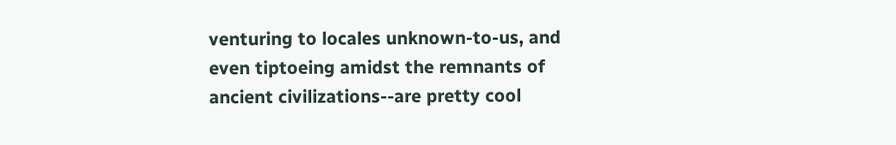venturing to locales unknown-to-us, and even tiptoeing amidst the remnants of ancient civilizations--are pretty cool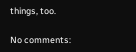things, too.

No comments: